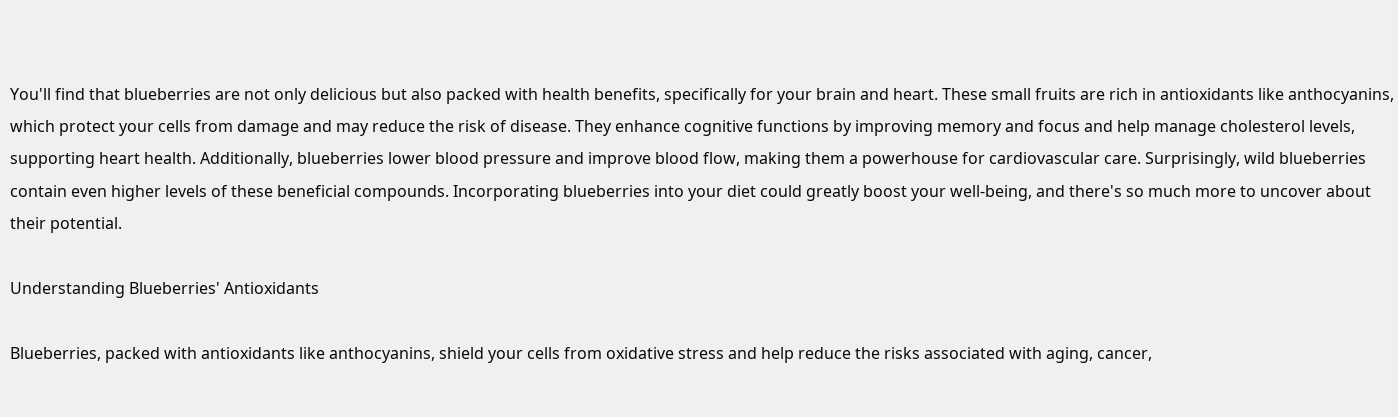You'll find that blueberries are not only delicious but also packed with health benefits, specifically for your brain and heart. These small fruits are rich in antioxidants like anthocyanins, which protect your cells from damage and may reduce the risk of disease. They enhance cognitive functions by improving memory and focus and help manage cholesterol levels, supporting heart health. Additionally, blueberries lower blood pressure and improve blood flow, making them a powerhouse for cardiovascular care. Surprisingly, wild blueberries contain even higher levels of these beneficial compounds. Incorporating blueberries into your diet could greatly boost your well-being, and there's so much more to uncover about their potential.

Understanding Blueberries' Antioxidants

Blueberries, packed with antioxidants like anthocyanins, shield your cells from oxidative stress and help reduce the risks associated with aging, cancer,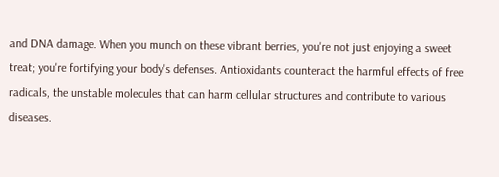and DNA damage. When you munch on these vibrant berries, you're not just enjoying a sweet treat; you're fortifying your body's defenses. Antioxidants counteract the harmful effects of free radicals, the unstable molecules that can harm cellular structures and contribute to various diseases.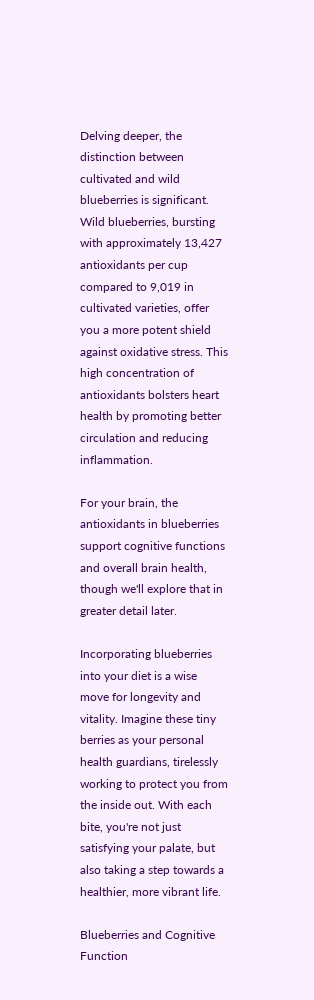Delving deeper, the distinction between cultivated and wild blueberries is significant. Wild blueberries, bursting with approximately 13,427 antioxidants per cup compared to 9,019 in cultivated varieties, offer you a more potent shield against oxidative stress. This high concentration of antioxidants bolsters heart health by promoting better circulation and reducing inflammation.

For your brain, the antioxidants in blueberries support cognitive functions and overall brain health, though we'll explore that in greater detail later.

Incorporating blueberries into your diet is a wise move for longevity and vitality. Imagine these tiny berries as your personal health guardians, tirelessly working to protect you from the inside out. With each bite, you're not just satisfying your palate, but also taking a step towards a healthier, more vibrant life.

Blueberries and Cognitive Function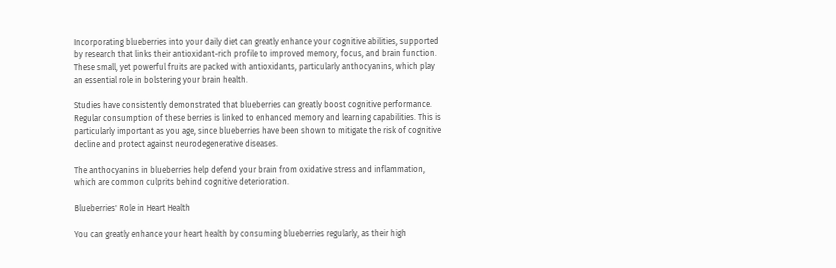Incorporating blueberries into your daily diet can greatly enhance your cognitive abilities, supported by research that links their antioxidant-rich profile to improved memory, focus, and brain function. These small, yet powerful fruits are packed with antioxidants, particularly anthocyanins, which play an essential role in bolstering your brain health.

Studies have consistently demonstrated that blueberries can greatly boost cognitive performance. Regular consumption of these berries is linked to enhanced memory and learning capabilities. This is particularly important as you age, since blueberries have been shown to mitigate the risk of cognitive decline and protect against neurodegenerative diseases.

The anthocyanins in blueberries help defend your brain from oxidative stress and inflammation, which are common culprits behind cognitive deterioration.

Blueberries' Role in Heart Health

You can greatly enhance your heart health by consuming blueberries regularly, as their high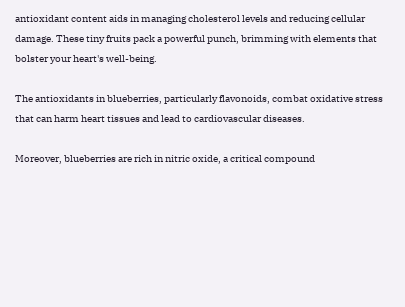antioxidant content aids in managing cholesterol levels and reducing cellular damage. These tiny fruits pack a powerful punch, brimming with elements that bolster your heart's well-being.

The antioxidants in blueberries, particularly flavonoids, combat oxidative stress that can harm heart tissues and lead to cardiovascular diseases.

Moreover, blueberries are rich in nitric oxide, a critical compound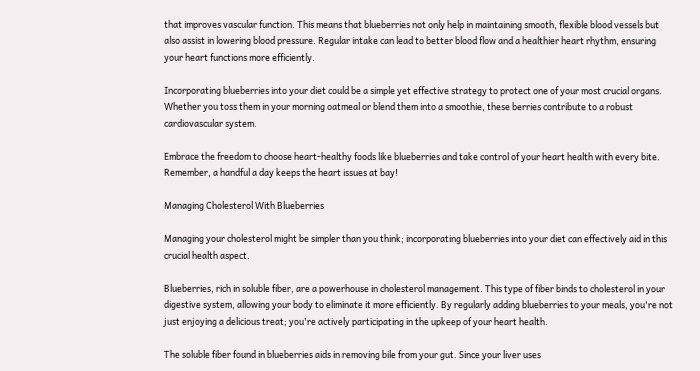that improves vascular function. This means that blueberries not only help in maintaining smooth, flexible blood vessels but also assist in lowering blood pressure. Regular intake can lead to better blood flow and a healthier heart rhythm, ensuring your heart functions more efficiently.

Incorporating blueberries into your diet could be a simple yet effective strategy to protect one of your most crucial organs. Whether you toss them in your morning oatmeal or blend them into a smoothie, these berries contribute to a robust cardiovascular system.

Embrace the freedom to choose heart-healthy foods like blueberries and take control of your heart health with every bite. Remember, a handful a day keeps the heart issues at bay!

Managing Cholesterol With Blueberries

Managing your cholesterol might be simpler than you think; incorporating blueberries into your diet can effectively aid in this crucial health aspect.

Blueberries, rich in soluble fiber, are a powerhouse in cholesterol management. This type of fiber binds to cholesterol in your digestive system, allowing your body to eliminate it more efficiently. By regularly adding blueberries to your meals, you're not just enjoying a delicious treat; you're actively participating in the upkeep of your heart health.

The soluble fiber found in blueberries aids in removing bile from your gut. Since your liver uses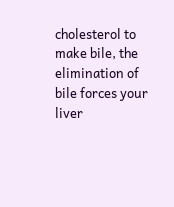cholesterol to make bile, the elimination of bile forces your liver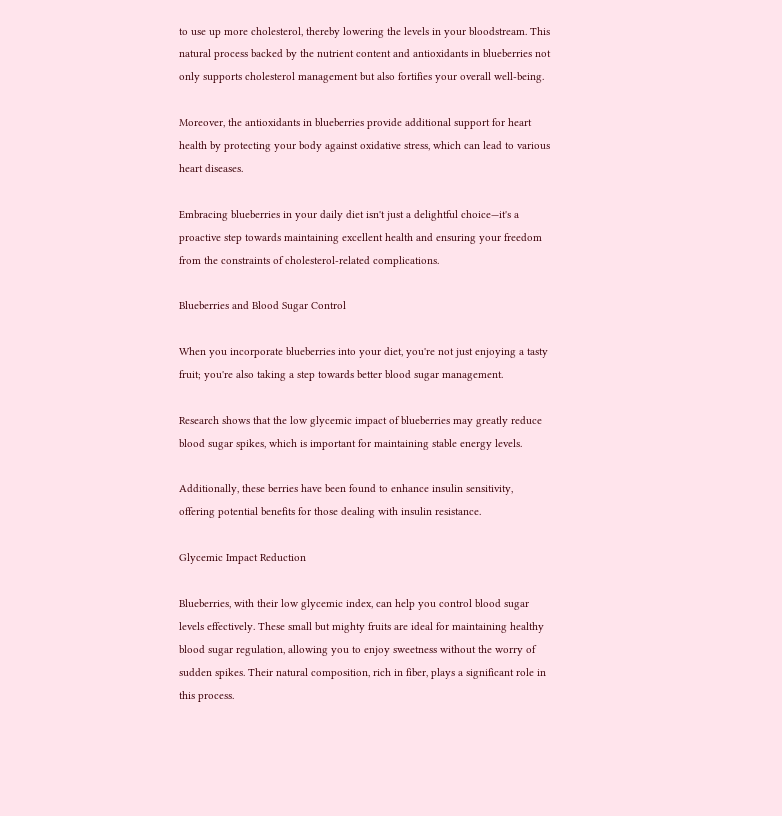to use up more cholesterol, thereby lowering the levels in your bloodstream. This natural process backed by the nutrient content and antioxidants in blueberries not only supports cholesterol management but also fortifies your overall well-being.

Moreover, the antioxidants in blueberries provide additional support for heart health by protecting your body against oxidative stress, which can lead to various heart diseases.

Embracing blueberries in your daily diet isn't just a delightful choice—it's a proactive step towards maintaining excellent health and ensuring your freedom from the constraints of cholesterol-related complications.

Blueberries and Blood Sugar Control

When you incorporate blueberries into your diet, you're not just enjoying a tasty fruit; you're also taking a step towards better blood sugar management.

Research shows that the low glycemic impact of blueberries may greatly reduce blood sugar spikes, which is important for maintaining stable energy levels.

Additionally, these berries have been found to enhance insulin sensitivity, offering potential benefits for those dealing with insulin resistance.

Glycemic Impact Reduction

Blueberries, with their low glycemic index, can help you control blood sugar levels effectively. These small but mighty fruits are ideal for maintaining healthy blood sugar regulation, allowing you to enjoy sweetness without the worry of sudden spikes. Their natural composition, rich in fiber, plays a significant role in this process.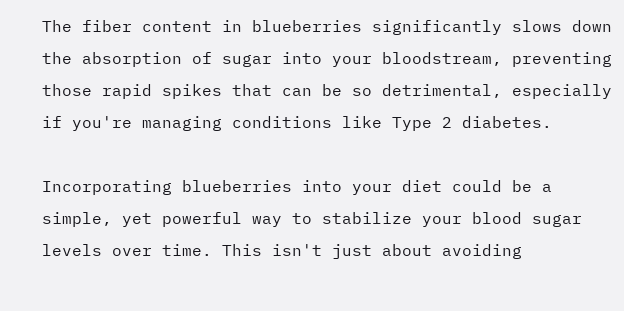The fiber content in blueberries significantly slows down the absorption of sugar into your bloodstream, preventing those rapid spikes that can be so detrimental, especially if you're managing conditions like Type 2 diabetes.

Incorporating blueberries into your diet could be a simple, yet powerful way to stabilize your blood sugar levels over time. This isn't just about avoiding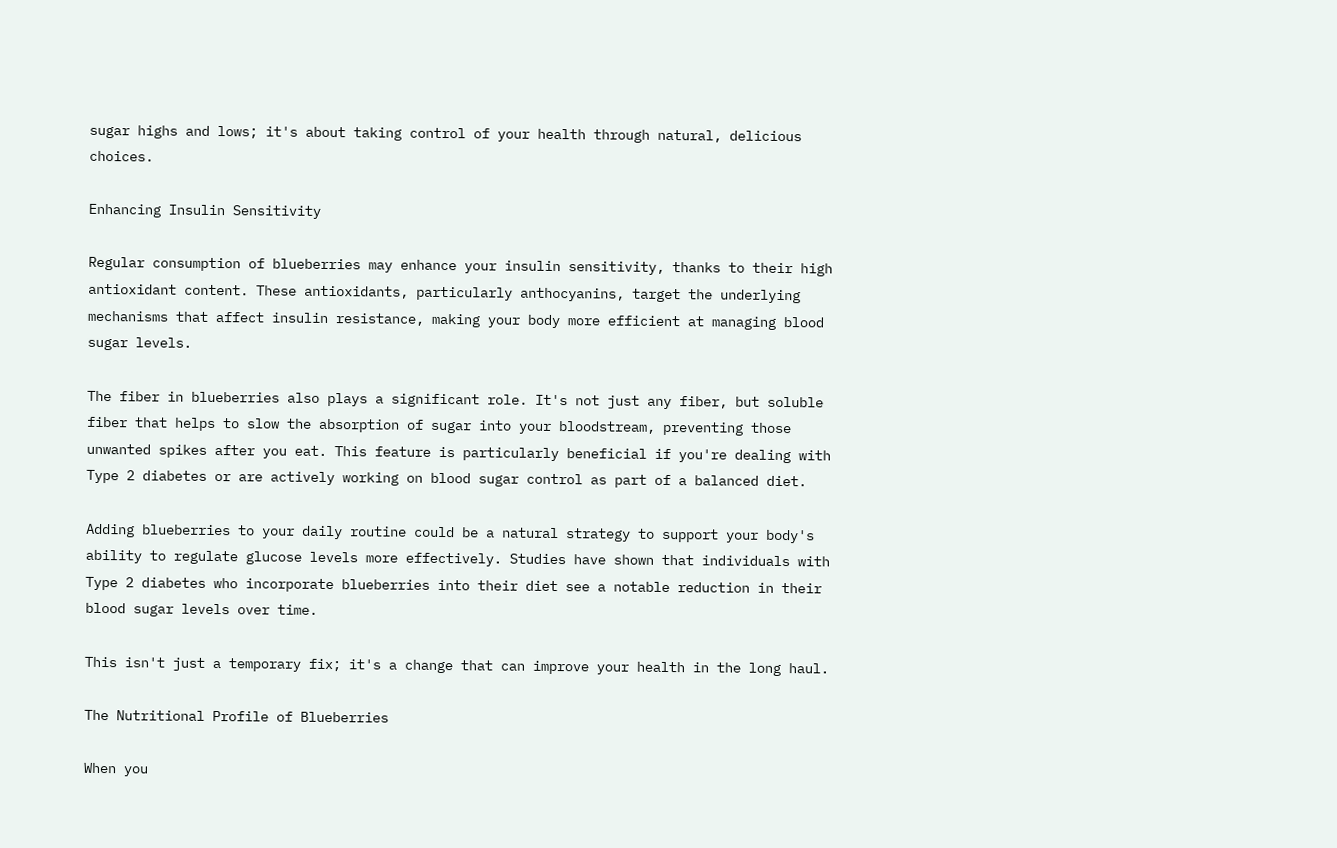sugar highs and lows; it's about taking control of your health through natural, delicious choices.

Enhancing Insulin Sensitivity

Regular consumption of blueberries may enhance your insulin sensitivity, thanks to their high antioxidant content. These antioxidants, particularly anthocyanins, target the underlying mechanisms that affect insulin resistance, making your body more efficient at managing blood sugar levels.

The fiber in blueberries also plays a significant role. It's not just any fiber, but soluble fiber that helps to slow the absorption of sugar into your bloodstream, preventing those unwanted spikes after you eat. This feature is particularly beneficial if you're dealing with Type 2 diabetes or are actively working on blood sugar control as part of a balanced diet.

Adding blueberries to your daily routine could be a natural strategy to support your body's ability to regulate glucose levels more effectively. Studies have shown that individuals with Type 2 diabetes who incorporate blueberries into their diet see a notable reduction in their blood sugar levels over time.

This isn't just a temporary fix; it's a change that can improve your health in the long haul.

The Nutritional Profile of Blueberries

When you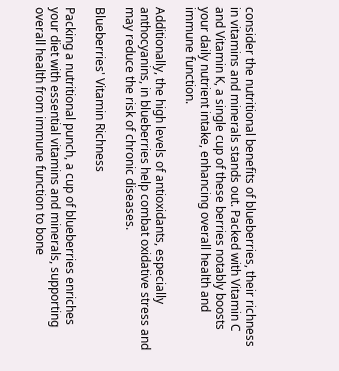consider the nutritional benefits of blueberries, their richness in vitamins and minerals stands out. Packed with Vitamin C and Vitamin K, a single cup of these berries notably boosts your daily nutrient intake, enhancing overall health and immune function.

Additionally, the high levels of antioxidants, especially anthocyanins, in blueberries help combat oxidative stress and may reduce the risk of chronic diseases.

Blueberries' Vitamin Richness

Packing a nutritional punch, a cup of blueberries enriches your diet with essential vitamins and minerals, supporting overall health from immune function to bone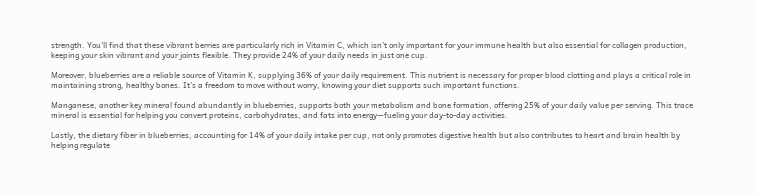strength. You'll find that these vibrant berries are particularly rich in Vitamin C, which isn't only important for your immune health but also essential for collagen production, keeping your skin vibrant and your joints flexible. They provide 24% of your daily needs in just one cup.

Moreover, blueberries are a reliable source of Vitamin K, supplying 36% of your daily requirement. This nutrient is necessary for proper blood clotting and plays a critical role in maintaining strong, healthy bones. It's a freedom to move without worry, knowing your diet supports such important functions.

Manganese, another key mineral found abundantly in blueberries, supports both your metabolism and bone formation, offering 25% of your daily value per serving. This trace mineral is essential for helping you convert proteins, carbohydrates, and fats into energy—fueling your day-to-day activities.

Lastly, the dietary fiber in blueberries, accounting for 14% of your daily intake per cup, not only promotes digestive health but also contributes to heart and brain health by helping regulate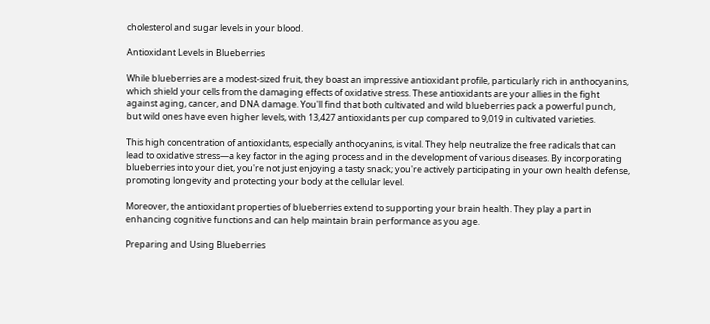cholesterol and sugar levels in your blood.

Antioxidant Levels in Blueberries

While blueberries are a modest-sized fruit, they boast an impressive antioxidant profile, particularly rich in anthocyanins, which shield your cells from the damaging effects of oxidative stress. These antioxidants are your allies in the fight against aging, cancer, and DNA damage. You'll find that both cultivated and wild blueberries pack a powerful punch, but wild ones have even higher levels, with 13,427 antioxidants per cup compared to 9,019 in cultivated varieties.

This high concentration of antioxidants, especially anthocyanins, is vital. They help neutralize the free radicals that can lead to oxidative stress—a key factor in the aging process and in the development of various diseases. By incorporating blueberries into your diet, you're not just enjoying a tasty snack; you're actively participating in your own health defense, promoting longevity and protecting your body at the cellular level.

Moreover, the antioxidant properties of blueberries extend to supporting your brain health. They play a part in enhancing cognitive functions and can help maintain brain performance as you age.

Preparing and Using Blueberries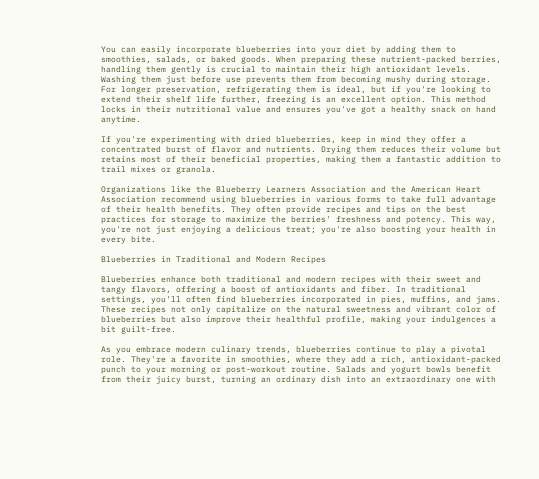You can easily incorporate blueberries into your diet by adding them to smoothies, salads, or baked goods. When preparing these nutrient-packed berries, handling them gently is crucial to maintain their high antioxidant levels. Washing them just before use prevents them from becoming mushy during storage. For longer preservation, refrigerating them is ideal, but if you're looking to extend their shelf life further, freezing is an excellent option. This method locks in their nutritional value and ensures you've got a healthy snack on hand anytime.

If you're experimenting with dried blueberries, keep in mind they offer a concentrated burst of flavor and nutrients. Drying them reduces their volume but retains most of their beneficial properties, making them a fantastic addition to trail mixes or granola.

Organizations like the Blueberry Learners Association and the American Heart Association recommend using blueberries in various forms to take full advantage of their health benefits. They often provide recipes and tips on the best practices for storage to maximize the berries' freshness and potency. This way, you're not just enjoying a delicious treat; you're also boosting your health in every bite.

Blueberries in Traditional and Modern Recipes

Blueberries enhance both traditional and modern recipes with their sweet and tangy flavors, offering a boost of antioxidants and fiber. In traditional settings, you'll often find blueberries incorporated in pies, muffins, and jams. These recipes not only capitalize on the natural sweetness and vibrant color of blueberries but also improve their healthful profile, making your indulgences a bit guilt-free.

As you embrace modern culinary trends, blueberries continue to play a pivotal role. They're a favorite in smoothies, where they add a rich, antioxidant-packed punch to your morning or post-workout routine. Salads and yogurt bowls benefit from their juicy burst, turning an ordinary dish into an extraordinary one with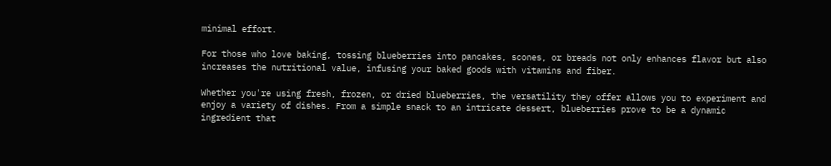minimal effort.

For those who love baking, tossing blueberries into pancakes, scones, or breads not only enhances flavor but also increases the nutritional value, infusing your baked goods with vitamins and fiber.

Whether you're using fresh, frozen, or dried blueberries, the versatility they offer allows you to experiment and enjoy a variety of dishes. From a simple snack to an intricate dessert, blueberries prove to be a dynamic ingredient that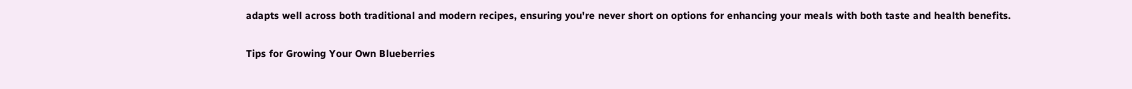adapts well across both traditional and modern recipes, ensuring you're never short on options for enhancing your meals with both taste and health benefits.

Tips for Growing Your Own Blueberries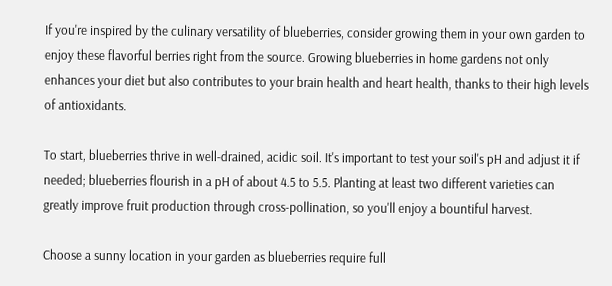If you're inspired by the culinary versatility of blueberries, consider growing them in your own garden to enjoy these flavorful berries right from the source. Growing blueberries in home gardens not only enhances your diet but also contributes to your brain health and heart health, thanks to their high levels of antioxidants.

To start, blueberries thrive in well-drained, acidic soil. It's important to test your soil's pH and adjust it if needed; blueberries flourish in a pH of about 4.5 to 5.5. Planting at least two different varieties can greatly improve fruit production through cross-pollination, so you'll enjoy a bountiful harvest.

Choose a sunny location in your garden as blueberries require full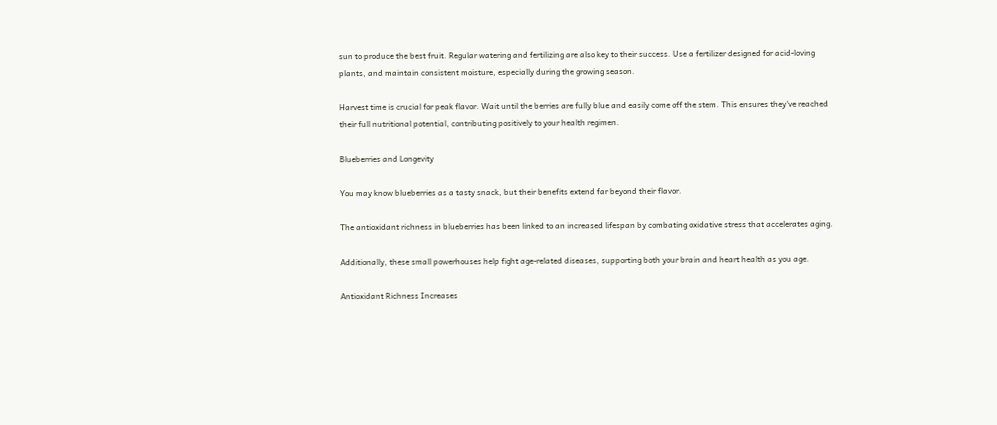sun to produce the best fruit. Regular watering and fertilizing are also key to their success. Use a fertilizer designed for acid-loving plants, and maintain consistent moisture, especially during the growing season.

Harvest time is crucial for peak flavor. Wait until the berries are fully blue and easily come off the stem. This ensures they've reached their full nutritional potential, contributing positively to your health regimen.

Blueberries and Longevity

You may know blueberries as a tasty snack, but their benefits extend far beyond their flavor.

The antioxidant richness in blueberries has been linked to an increased lifespan by combating oxidative stress that accelerates aging.

Additionally, these small powerhouses help fight age-related diseases, supporting both your brain and heart health as you age.

Antioxidant Richness Increases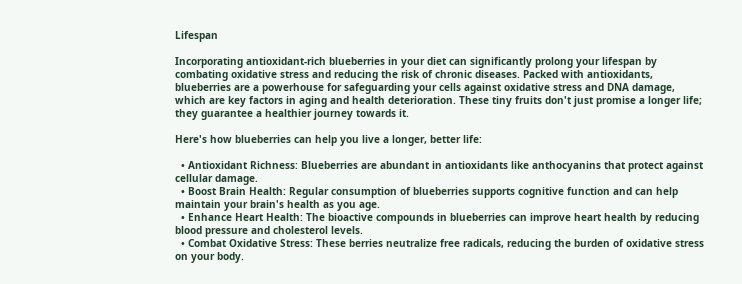Lifespan

Incorporating antioxidant-rich blueberries in your diet can significantly prolong your lifespan by combating oxidative stress and reducing the risk of chronic diseases. Packed with antioxidants, blueberries are a powerhouse for safeguarding your cells against oxidative stress and DNA damage, which are key factors in aging and health deterioration. These tiny fruits don't just promise a longer life; they guarantee a healthier journey towards it.

Here's how blueberries can help you live a longer, better life:

  • Antioxidant Richness: Blueberries are abundant in antioxidants like anthocyanins that protect against cellular damage.
  • Boost Brain Health: Regular consumption of blueberries supports cognitive function and can help maintain your brain's health as you age.
  • Enhance Heart Health: The bioactive compounds in blueberries can improve heart health by reducing blood pressure and cholesterol levels.
  • Combat Oxidative Stress: These berries neutralize free radicals, reducing the burden of oxidative stress on your body.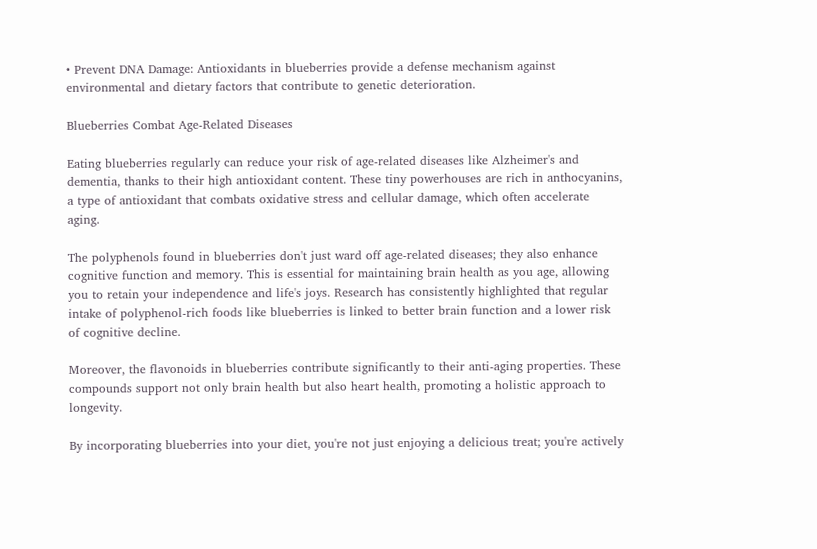• Prevent DNA Damage: Antioxidants in blueberries provide a defense mechanism against environmental and dietary factors that contribute to genetic deterioration.

Blueberries Combat Age-Related Diseases

Eating blueberries regularly can reduce your risk of age-related diseases like Alzheimer's and dementia, thanks to their high antioxidant content. These tiny powerhouses are rich in anthocyanins, a type of antioxidant that combats oxidative stress and cellular damage, which often accelerate aging.

The polyphenols found in blueberries don't just ward off age-related diseases; they also enhance cognitive function and memory. This is essential for maintaining brain health as you age, allowing you to retain your independence and life's joys. Research has consistently highlighted that regular intake of polyphenol-rich foods like blueberries is linked to better brain function and a lower risk of cognitive decline.

Moreover, the flavonoids in blueberries contribute significantly to their anti-aging properties. These compounds support not only brain health but also heart health, promoting a holistic approach to longevity.

By incorporating blueberries into your diet, you're not just enjoying a delicious treat; you're actively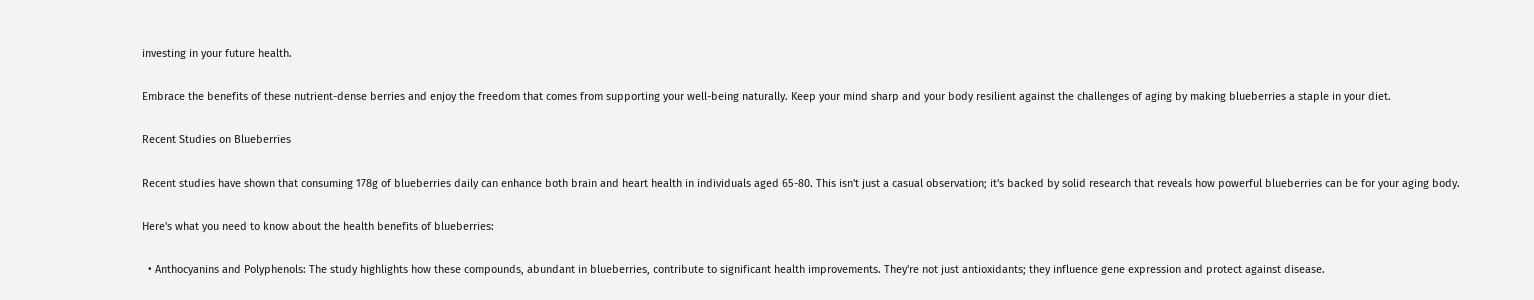investing in your future health.

Embrace the benefits of these nutrient-dense berries and enjoy the freedom that comes from supporting your well-being naturally. Keep your mind sharp and your body resilient against the challenges of aging by making blueberries a staple in your diet.

Recent Studies on Blueberries

Recent studies have shown that consuming 178g of blueberries daily can enhance both brain and heart health in individuals aged 65-80. This isn't just a casual observation; it's backed by solid research that reveals how powerful blueberries can be for your aging body.

Here's what you need to know about the health benefits of blueberries:

  • Anthocyanins and Polyphenols: The study highlights how these compounds, abundant in blueberries, contribute to significant health improvements. They're not just antioxidants; they influence gene expression and protect against disease.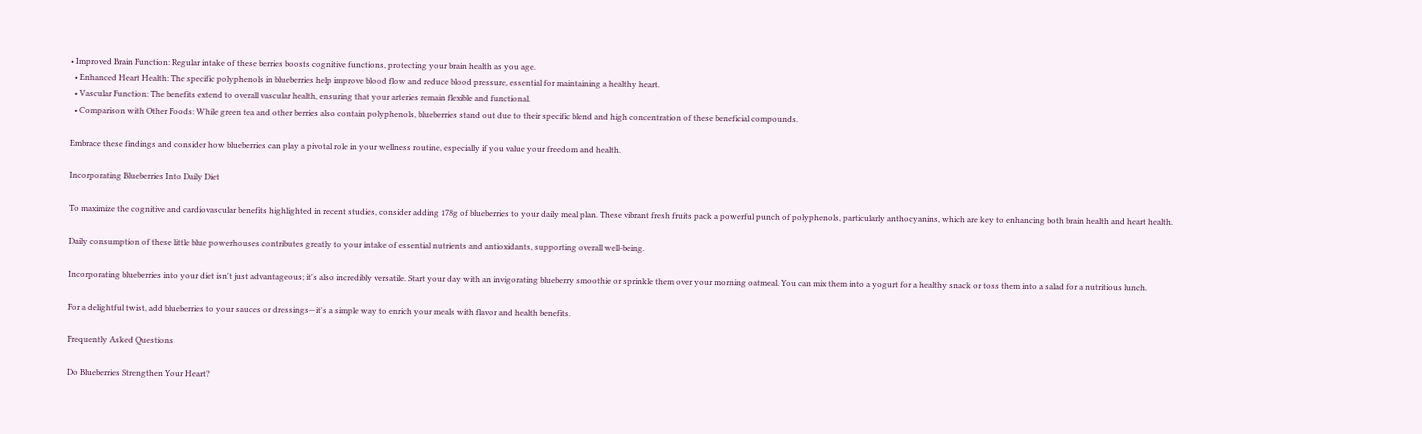• Improved Brain Function: Regular intake of these berries boosts cognitive functions, protecting your brain health as you age.
  • Enhanced Heart Health: The specific polyphenols in blueberries help improve blood flow and reduce blood pressure, essential for maintaining a healthy heart.
  • Vascular Function: The benefits extend to overall vascular health, ensuring that your arteries remain flexible and functional.
  • Comparison with Other Foods: While green tea and other berries also contain polyphenols, blueberries stand out due to their specific blend and high concentration of these beneficial compounds.

Embrace these findings and consider how blueberries can play a pivotal role in your wellness routine, especially if you value your freedom and health.

Incorporating Blueberries Into Daily Diet

To maximize the cognitive and cardiovascular benefits highlighted in recent studies, consider adding 178g of blueberries to your daily meal plan. These vibrant fresh fruits pack a powerful punch of polyphenols, particularly anthocyanins, which are key to enhancing both brain health and heart health.

Daily consumption of these little blue powerhouses contributes greatly to your intake of essential nutrients and antioxidants, supporting overall well-being.

Incorporating blueberries into your diet isn't just advantageous; it's also incredibly versatile. Start your day with an invigorating blueberry smoothie or sprinkle them over your morning oatmeal. You can mix them into a yogurt for a healthy snack or toss them into a salad for a nutritious lunch.

For a delightful twist, add blueberries to your sauces or dressings—it's a simple way to enrich your meals with flavor and health benefits.

Frequently Asked Questions

Do Blueberries Strengthen Your Heart?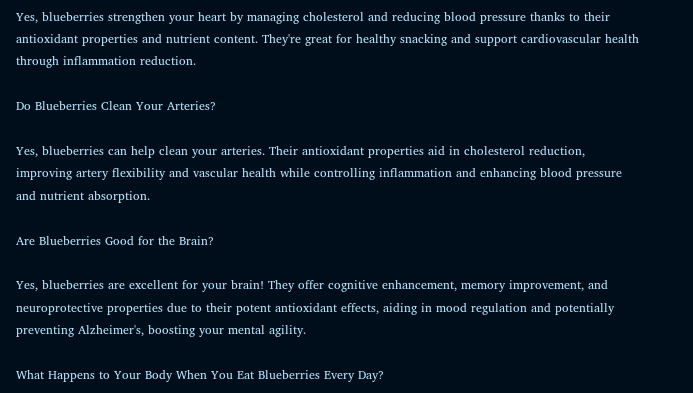Yes, blueberries strengthen your heart by managing cholesterol and reducing blood pressure thanks to their antioxidant properties and nutrient content. They're great for healthy snacking and support cardiovascular health through inflammation reduction.

Do Blueberries Clean Your Arteries?

Yes, blueberries can help clean your arteries. Their antioxidant properties aid in cholesterol reduction, improving artery flexibility and vascular health while controlling inflammation and enhancing blood pressure and nutrient absorption.

Are Blueberries Good for the Brain?

Yes, blueberries are excellent for your brain! They offer cognitive enhancement, memory improvement, and neuroprotective properties due to their potent antioxidant effects, aiding in mood regulation and potentially preventing Alzheimer's, boosting your mental agility.

What Happens to Your Body When You Eat Blueberries Every Day?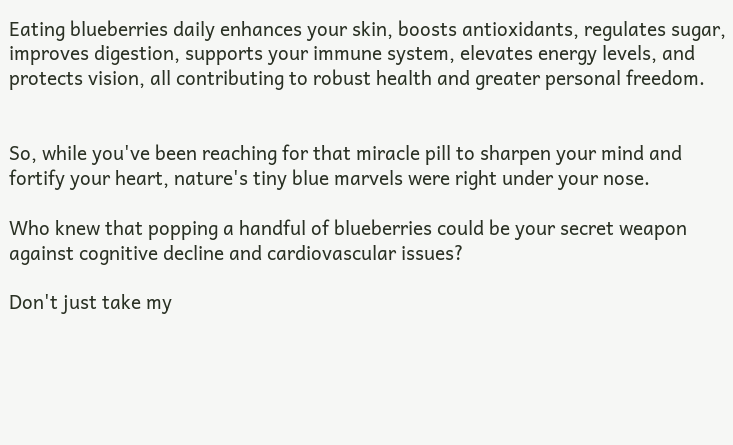Eating blueberries daily enhances your skin, boosts antioxidants, regulates sugar, improves digestion, supports your immune system, elevates energy levels, and protects vision, all contributing to robust health and greater personal freedom.


So, while you've been reaching for that miracle pill to sharpen your mind and fortify your heart, nature's tiny blue marvels were right under your nose.

Who knew that popping a handful of blueberries could be your secret weapon against cognitive decline and cardiovascular issues?

Don't just take my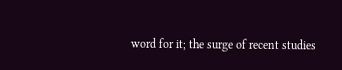word for it; the surge of recent studies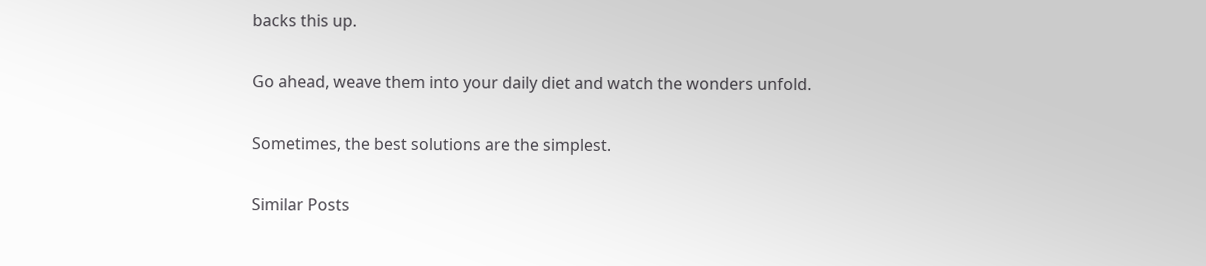backs this up.

Go ahead, weave them into your daily diet and watch the wonders unfold.

Sometimes, the best solutions are the simplest.

Similar Posts